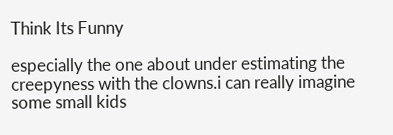Think Its Funny

especially the one about under estimating the creepyness with the clowns.i can really imagine some small kids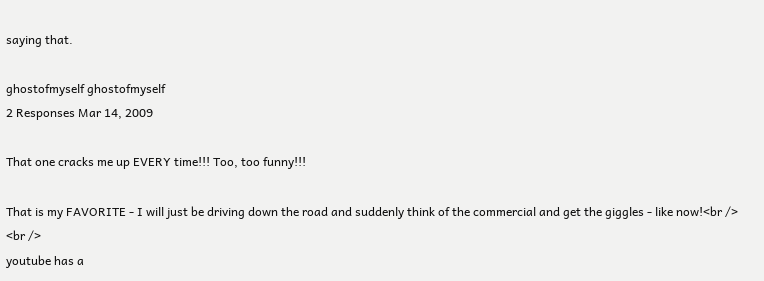saying that.

ghostofmyself ghostofmyself
2 Responses Mar 14, 2009

That one cracks me up EVERY time!!! Too, too funny!!!

That is my FAVORITE - I will just be driving down the road and suddenly think of the commercial and get the giggles - like now!<br />
<br />
youtube has a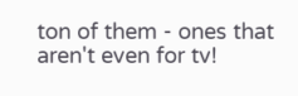ton of them - ones that aren't even for tv!